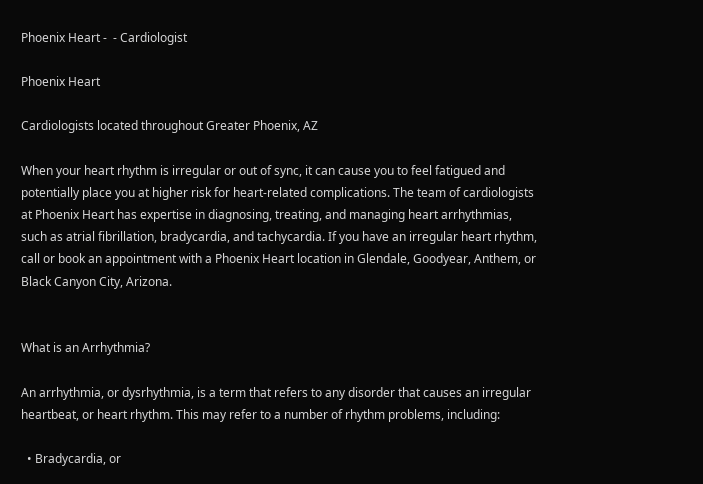Phoenix Heart -  - Cardiologist

Phoenix Heart

Cardiologists located throughout Greater Phoenix, AZ

When your heart rhythm is irregular or out of sync, it can cause you to feel fatigued and potentially place you at higher risk for heart-related complications. The team of cardiologists at Phoenix Heart has expertise in diagnosing, treating, and managing heart arrhythmias, such as atrial fibrillation, bradycardia, and tachycardia. If you have an irregular heart rhythm, call or book an appointment with a Phoenix Heart location in Glendale, Goodyear, Anthem, or Black Canyon City, Arizona.


What is an Arrhythmia?

An arrhythmia, or dysrhythmia, is a term that refers to any disorder that causes an irregular heartbeat, or heart rhythm. This may refer to a number of rhythm problems, including:

  • Bradycardia, or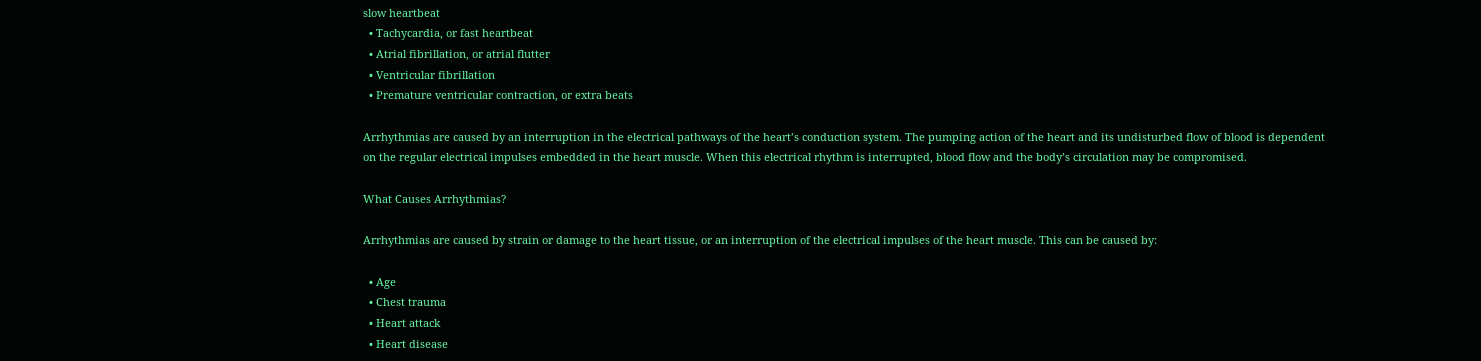slow heartbeat
  • Tachycardia, or fast heartbeat
  • Atrial fibrillation, or atrial flutter
  • Ventricular fibrillation
  • Premature ventricular contraction, or extra beats

Arrhythmias are caused by an interruption in the electrical pathways of the heart’s conduction system. The pumping action of the heart and its undisturbed flow of blood is dependent on the regular electrical impulses embedded in the heart muscle. When this electrical rhythm is interrupted, blood flow and the body’s circulation may be compromised.

What Causes Arrhythmias?

Arrhythmias are caused by strain or damage to the heart tissue, or an interruption of the electrical impulses of the heart muscle. This can be caused by:

  • Age
  • Chest trauma
  • Heart attack
  • Heart disease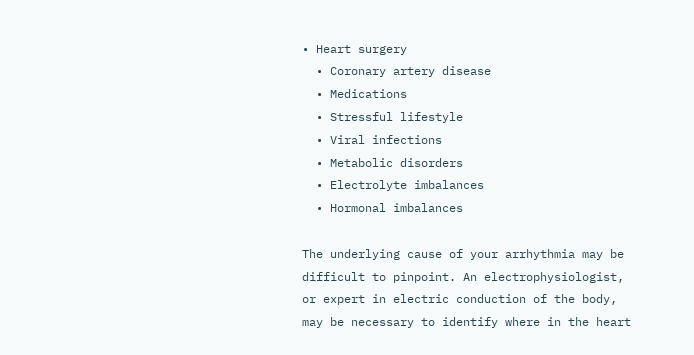• Heart surgery
  • Coronary artery disease
  • Medications
  • Stressful lifestyle
  • Viral infections
  • Metabolic disorders
  • Electrolyte imbalances
  • Hormonal imbalances

The underlying cause of your arrhythmia may be difficult to pinpoint. An electrophysiologist, or expert in electric conduction of the body, may be necessary to identify where in the heart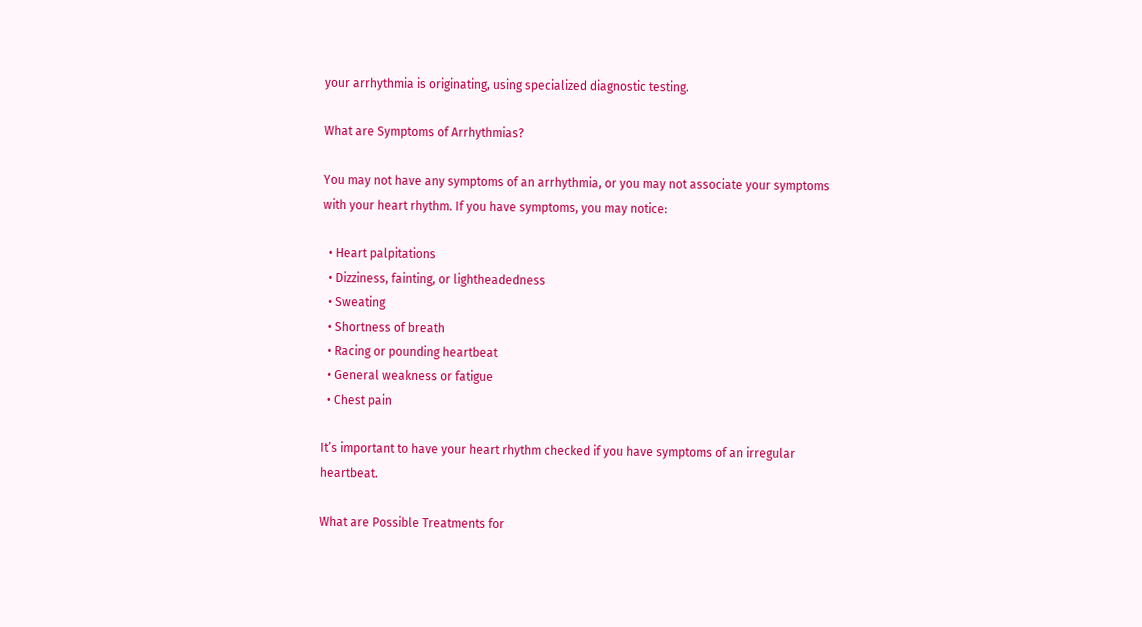your arrhythmia is originating, using specialized diagnostic testing.

What are Symptoms of Arrhythmias?

You may not have any symptoms of an arrhythmia, or you may not associate your symptoms with your heart rhythm. If you have symptoms, you may notice:

  • Heart palpitations
  • Dizziness, fainting, or lightheadedness
  • Sweating
  • Shortness of breath
  • Racing or pounding heartbeat
  • General weakness or fatigue
  • Chest pain

It’s important to have your heart rhythm checked if you have symptoms of an irregular heartbeat.

What are Possible Treatments for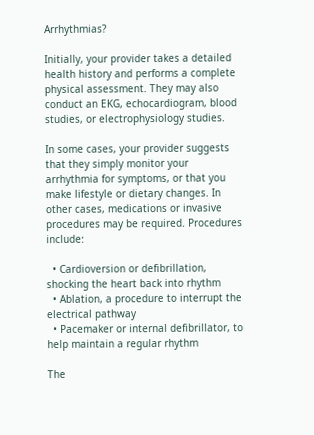Arrhythmias?

Initially, your provider takes a detailed health history and performs a complete physical assessment. They may also conduct an EKG, echocardiogram, blood studies, or electrophysiology studies.

In some cases, your provider suggests that they simply monitor your arrhythmia for symptoms, or that you make lifestyle or dietary changes. In other cases, medications or invasive procedures may be required. Procedures include:

  • Cardioversion or defibrillation, shocking the heart back into rhythm
  • Ablation, a procedure to interrupt the electrical pathway
  • Pacemaker or internal defibrillator, to help maintain a regular rhythm

The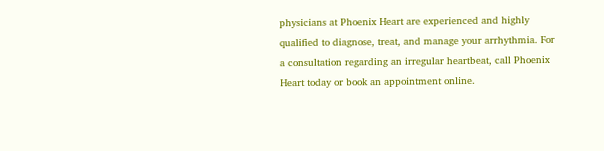physicians at Phoenix Heart are experienced and highly qualified to diagnose, treat, and manage your arrhythmia. For a consultation regarding an irregular heartbeat, call Phoenix Heart today or book an appointment online.